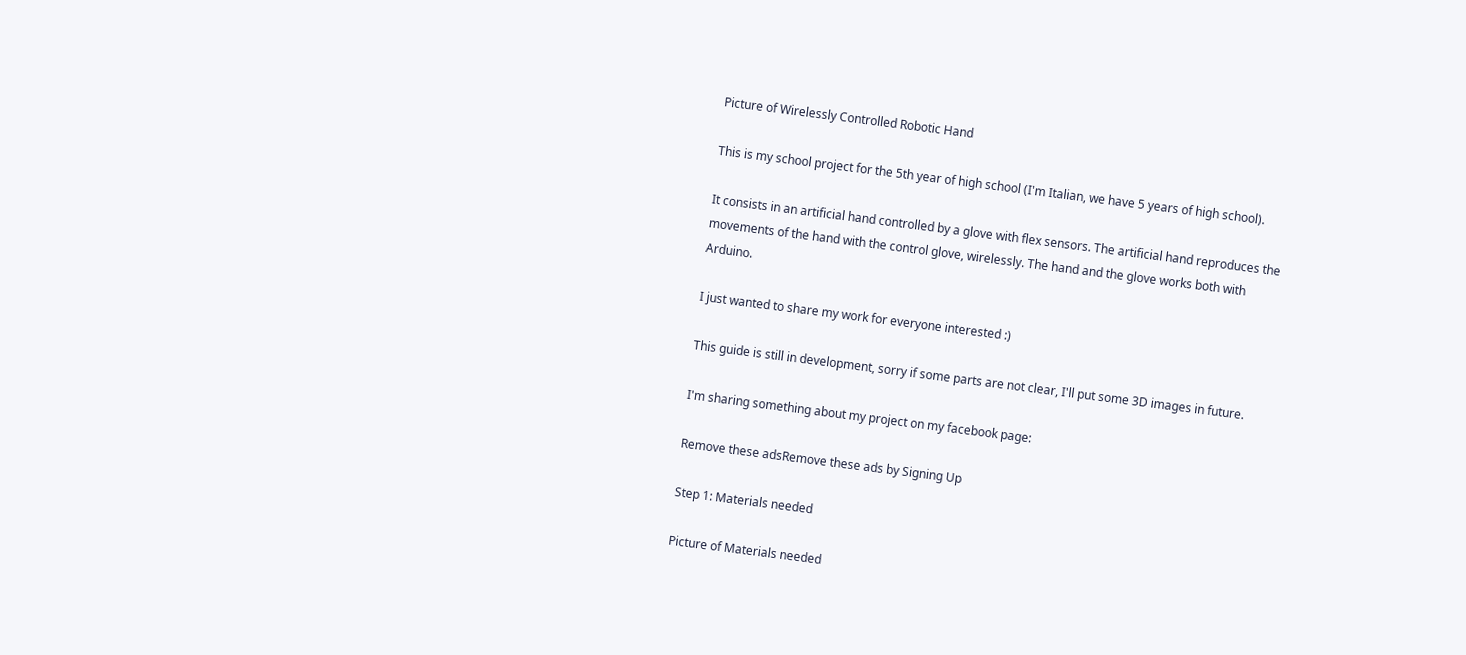Picture of Wirelessly Controlled Robotic Hand

This is my school project for the 5th year of high school (I'm Italian, we have 5 years of high school).

It consists in an artificial hand controlled by a glove with flex sensors. The artificial hand reproduces the movements of the hand with the control glove, wirelessly. The hand and the glove works both with Arduino.

I just wanted to share my work for everyone interested :)

This guide is still in development, sorry if some parts are not clear, I'll put some 3D images in future.

I'm sharing something about my project on my facebook page:

Remove these adsRemove these ads by Signing Up

Step 1: Materials needed

Picture of Materials needed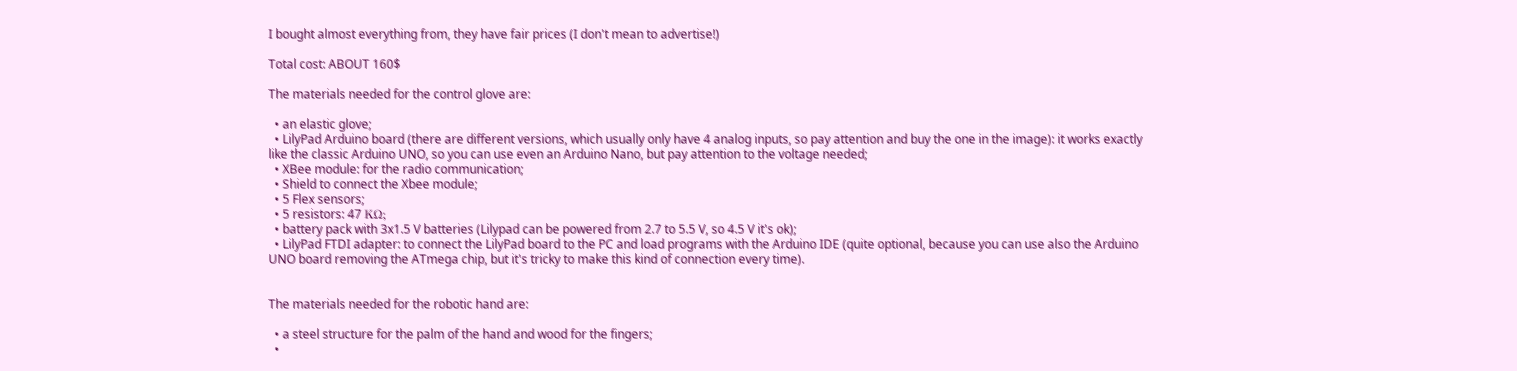I bought almost everything from, they have fair prices (I don't mean to advertise!)

Total cost: ABOUT 160$

The materials needed for the control glove are:

  • an elastic glove;
  • LilyPad Arduino board (there are different versions, which usually only have 4 analog inputs, so pay attention and buy the one in the image): it works exactly like the classic Arduino UNO, so you can use even an Arduino Nano, but pay attention to the voltage needed;
  • XBee module: for the radio communication;
  • Shield to connect the Xbee module;
  • 5 Flex sensors;
  • 5 resistors: 47 KΩ;
  • battery pack with 3x1.5 V batteries (Lilypad can be powered from 2.7 to 5.5 V, so 4.5 V it's ok);
  • LilyPad FTDI adapter: to connect the LilyPad board to the PC and load programs with the Arduino IDE (quite optional, because you can use also the Arduino UNO board removing the ATmega chip, but it's tricky to make this kind of connection every time).


The materials needed for the robotic hand are:

  • a steel structure for the palm of the hand and wood for the fingers;
  •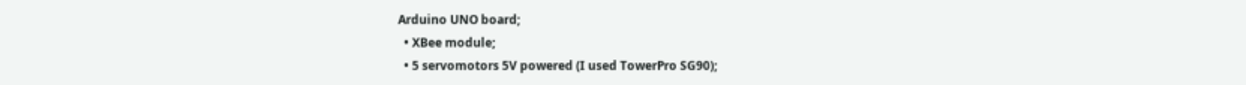Arduino UNO board;
  • XBee module;
  • 5 servomotors 5V powered (I used TowerPro SG90);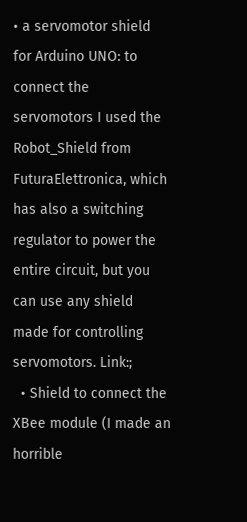• a servomotor shield for Arduino UNO: to connect the servomotors I used the Robot_Shield from FuturaElettronica, which has also a switching regulator to power the entire circuit, but you can use any shield made for controlling servomotors. Link:;
  • Shield to connect the XBee module (I made an horrible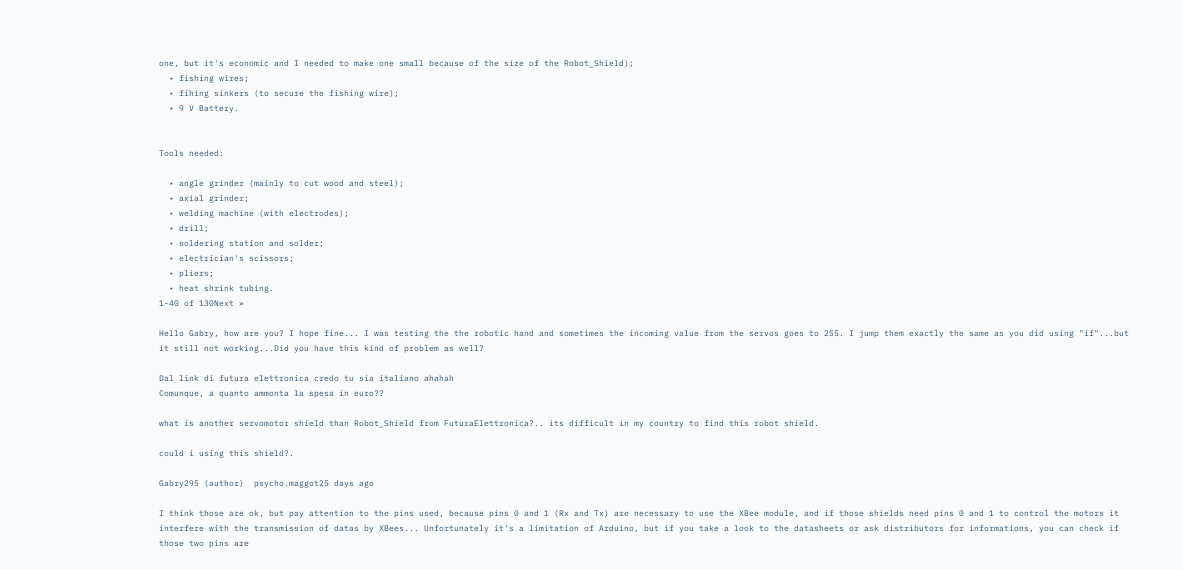one, but it's economic and I needed to make one small because of the size of the Robot_Shield);
  • fishing wires;
  • fihing sinkers (to secure the fishing wire);
  • 9 V Battery.


Tools needed:

  • angle grinder (mainly to cut wood and steel);
  • axial grinder;
  • welding machine (with electrodes);
  • drill;
  • soldering station and solder;
  • electrician's scissors;
  • pliers;
  • heat shrink tubing.
1-40 of 130Next »

Hello Gabry, how are you? I hope fine... I was testing the the robotic hand and sometimes the incoming value from the servos goes to 255. I jump them exactly the same as you did using "if"...but it still not working...Did you have this kind of problem as well?

Dal link di futura elettronica credo tu sia italiano ahahah
Comunque, a quanto ammonta la spesa in euro??

what is another servomotor shield than Robot_Shield from FuturaElettronica?.. its difficult in my country to find this robot shield.

could i using this shield?.

Gabry295 (author)  psycho.maggot25 days ago

I think those are ok, but pay attention to the pins used, because pins 0 and 1 (Rx and Tx) are necessary to use the XBee module, and if those shields need pins 0 and 1 to control the motors it interfere with the transmission of datas by XBees... Unfortunately it's a limitation of Arduino, but if you take a look to the datasheets or ask distributors for informations, you can check if those two pins are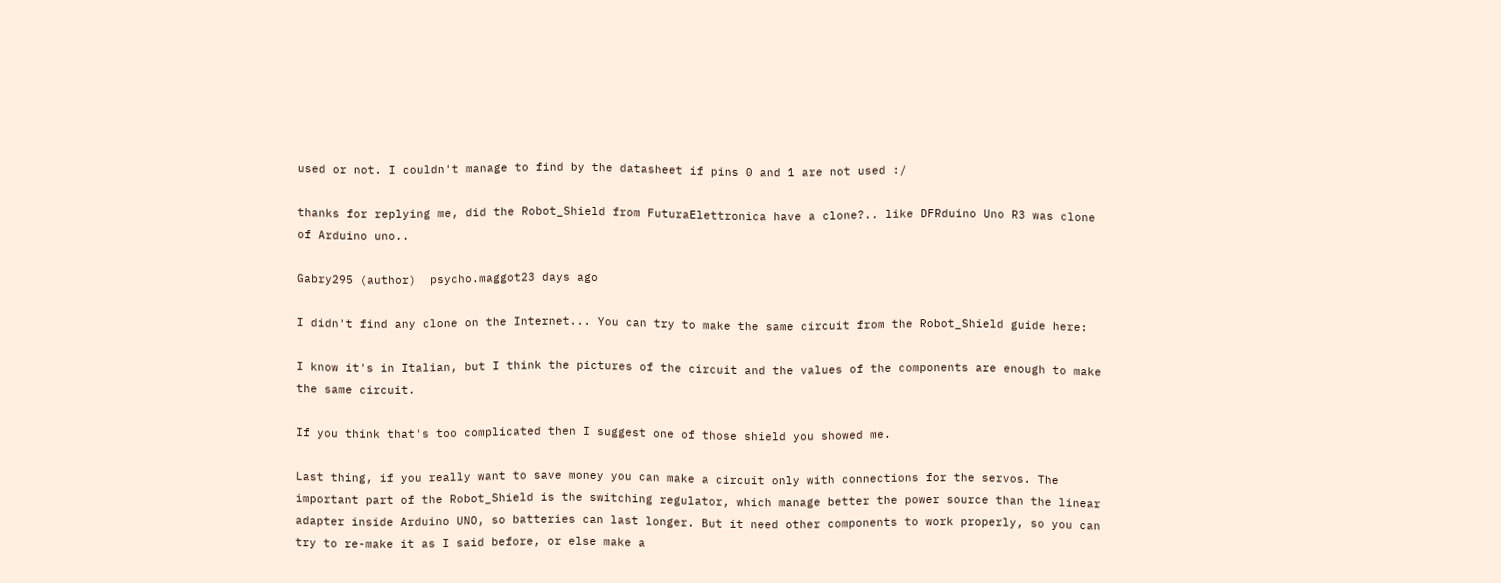used or not. I couldn't manage to find by the datasheet if pins 0 and 1 are not used :/

thanks for replying me, did the Robot_Shield from FuturaElettronica have a clone?.. like DFRduino Uno R3 was clone of Arduino uno..

Gabry295 (author)  psycho.maggot23 days ago

I didn't find any clone on the Internet... You can try to make the same circuit from the Robot_Shield guide here:

I know it's in Italian, but I think the pictures of the circuit and the values of the components are enough to make the same circuit.

If you think that's too complicated then I suggest one of those shield you showed me.

Last thing, if you really want to save money you can make a circuit only with connections for the servos. The important part of the Robot_Shield is the switching regulator, which manage better the power source than the linear adapter inside Arduino UNO, so batteries can last longer. But it need other components to work properly, so you can try to re-make it as I said before, or else make a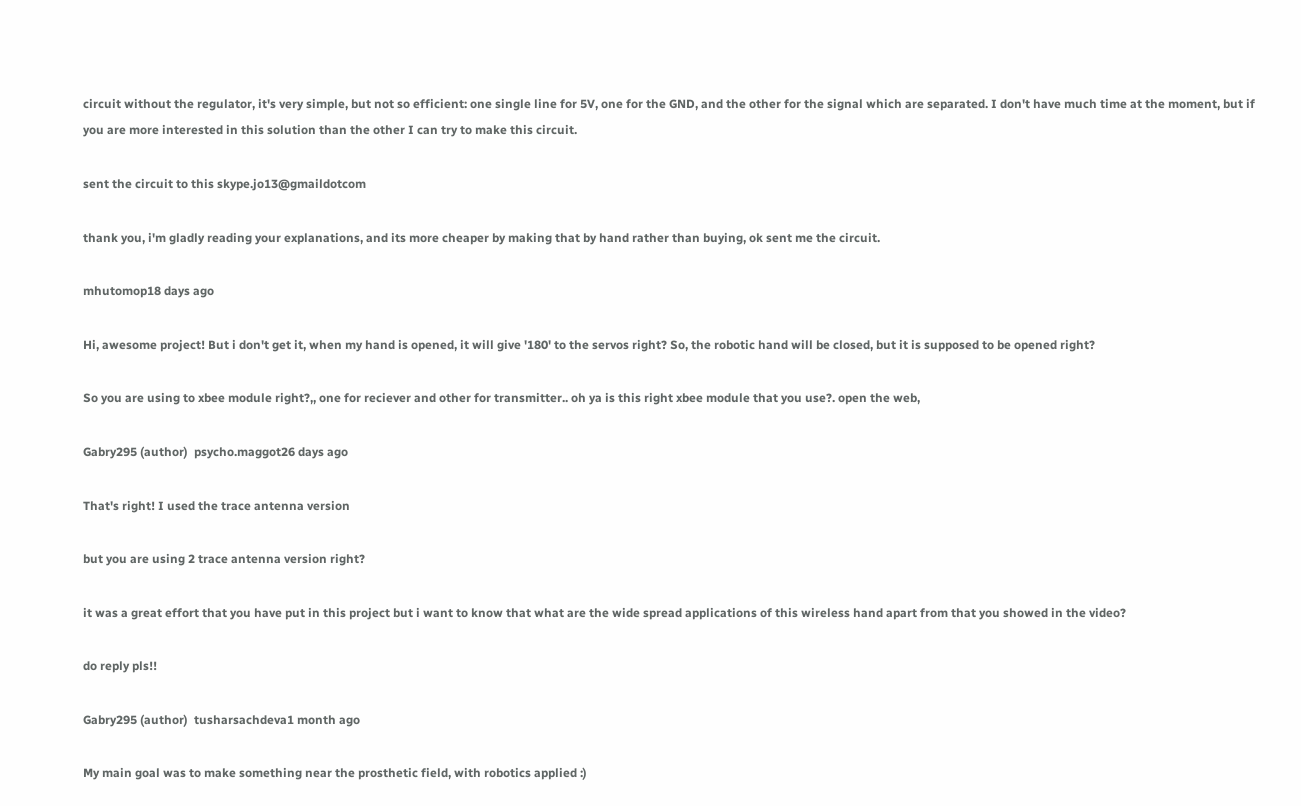circuit without the regulator, it's very simple, but not so efficient: one single line for 5V, one for the GND, and the other for the signal which are separated. I don't have much time at the moment, but if you are more interested in this solution than the other I can try to make this circuit.

sent the circuit to this skype.jo13@gmaildotcom

thank you, i'm gladly reading your explanations, and its more cheaper by making that by hand rather than buying, ok sent me the circuit.

mhutomop18 days ago

Hi, awesome project! But i don't get it, when my hand is opened, it will give '180' to the servos right? So, the robotic hand will be closed, but it is supposed to be opened right?

So you are using to xbee module right?,, one for reciever and other for transmitter.. oh ya is this right xbee module that you use?. open the web,

Gabry295 (author)  psycho.maggot26 days ago

That's right! I used the trace antenna version

but you are using 2 trace antenna version right?

it was a great effort that you have put in this project but i want to know that what are the wide spread applications of this wireless hand apart from that you showed in the video?

do reply pls!!

Gabry295 (author)  tusharsachdeva1 month ago

My main goal was to make something near the prosthetic field, with robotics applied :)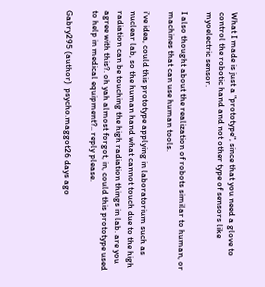What I made is just a "prototype", since that you need a glove to control the robotic hand and not other type of sensors like myoelectric sensor.

I also thought about the realization of robots similar to human, or machines that can use human tools.

i've idea, could this prototype applying in laboratorium such as nuclear lab, so the human hand what cannot touch due to the high radiation can be touching the high radiation things in lab. are you agree with this?. oh yah almost forgot, in, could this prototype used to help in medical equipment?.. reply please.

Gabry295 (author)  psycho.maggot26 days ago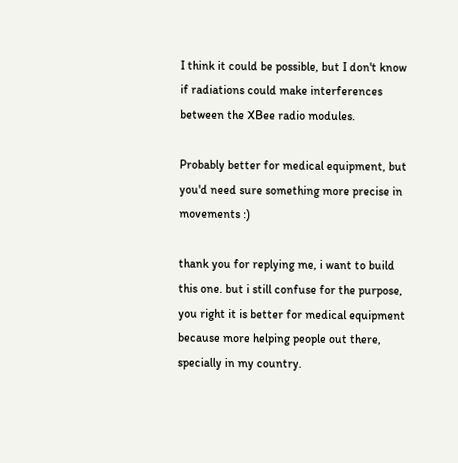I think it could be possible, but I don't know if radiations could make interferences between the XBee radio modules.

Probably better for medical equipment, but you'd need sure something more precise in movements :)

thank you for replying me, i want to build this one. but i still confuse for the purpose, you right it is better for medical equipment because more helping people out there, specially in my country.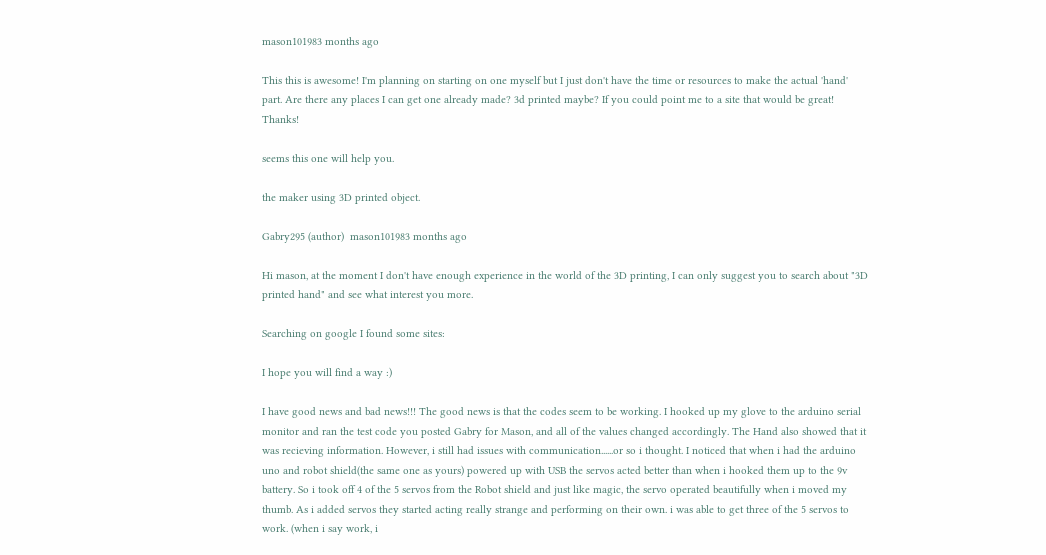mason101983 months ago

This this is awesome! I'm planning on starting on one myself but I just don't have the time or resources to make the actual 'hand' part. Are there any places I can get one already made? 3d printed maybe? If you could point me to a site that would be great! Thanks!

seems this one will help you.

the maker using 3D printed object.

Gabry295 (author)  mason101983 months ago

Hi mason, at the moment I don't have enough experience in the world of the 3D printing, I can only suggest you to search about "3D printed hand" and see what interest you more.

Searching on google I found some sites:

I hope you will find a way :)

I have good news and bad news!!! The good news is that the codes seem to be working. I hooked up my glove to the arduino serial monitor and ran the test code you posted Gabry for Mason, and all of the values changed accordingly. The Hand also showed that it was recieving information. However, i still had issues with communication......or so i thought. I noticed that when i had the arduino uno and robot shield(the same one as yours) powered up with USB the servos acted better than when i hooked them up to the 9v battery. So i took off 4 of the 5 servos from the Robot shield and just like magic, the servo operated beautifully when i moved my thumb. As i added servos they started acting really strange and performing on their own. i was able to get three of the 5 servos to work. (when i say work, i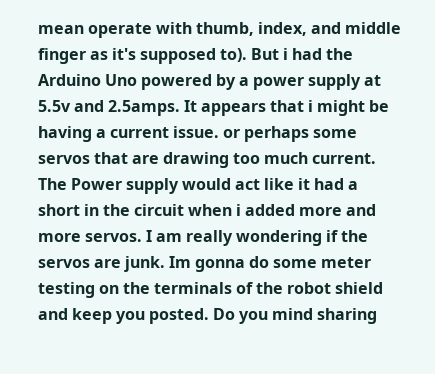mean operate with thumb, index, and middle finger as it's supposed to). But i had the Arduino Uno powered by a power supply at 5.5v and 2.5amps. It appears that i might be having a current issue. or perhaps some servos that are drawing too much current. The Power supply would act like it had a short in the circuit when i added more and more servos. I am really wondering if the servos are junk. Im gonna do some meter testing on the terminals of the robot shield and keep you posted. Do you mind sharing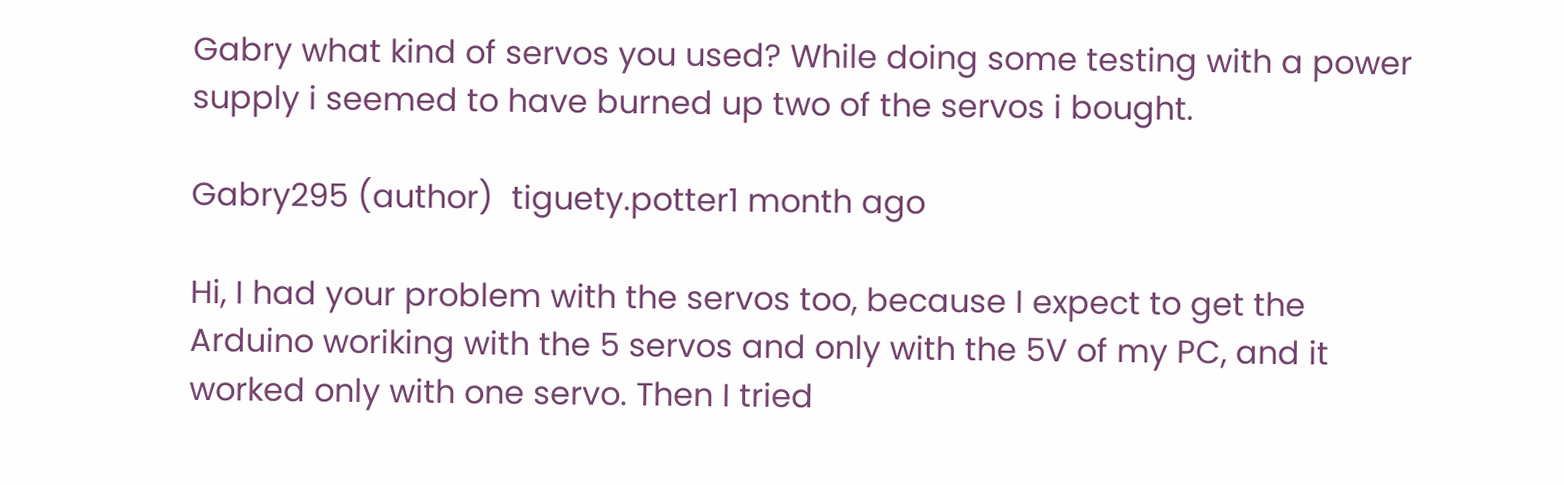Gabry what kind of servos you used? While doing some testing with a power supply i seemed to have burned up two of the servos i bought.

Gabry295 (author)  tiguety.potter1 month ago

Hi, I had your problem with the servos too, because I expect to get the Arduino woriking with the 5 servos and only with the 5V of my PC, and it worked only with one servo. Then I tried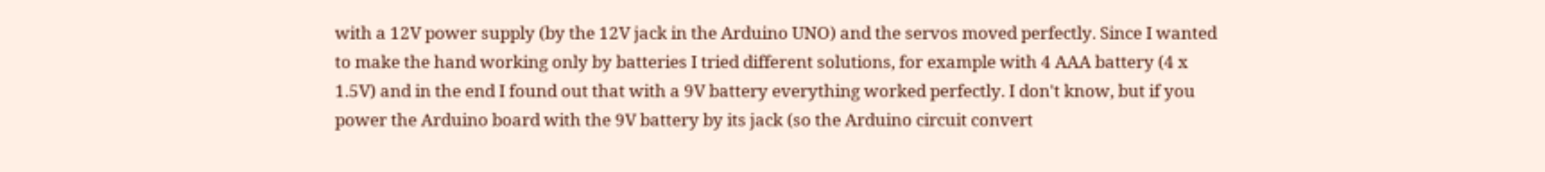with a 12V power supply (by the 12V jack in the Arduino UNO) and the servos moved perfectly. Since I wanted to make the hand working only by batteries I tried different solutions, for example with 4 AAA battery (4 x 1.5V) and in the end I found out that with a 9V battery everything worked perfectly. I don't know, but if you power the Arduino board with the 9V battery by its jack (so the Arduino circuit convert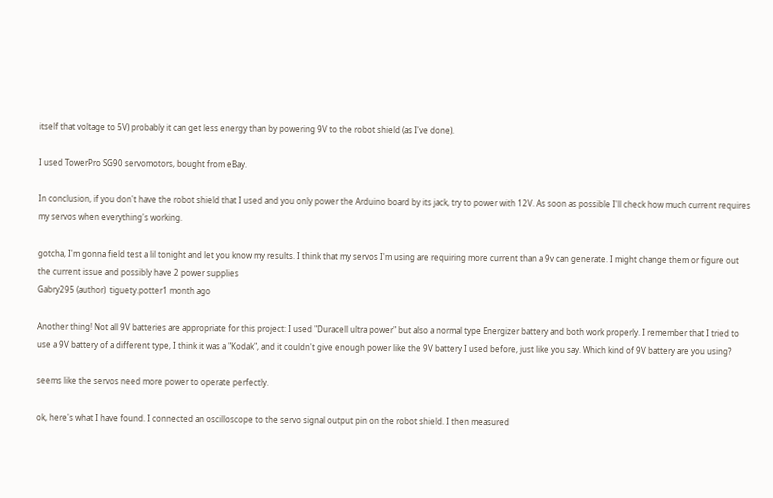itself that voltage to 5V) probably it can get less energy than by powering 9V to the robot shield (as I've done).

I used TowerPro SG90 servomotors, bought from eBay.

In conclusion, if you don't have the robot shield that I used and you only power the Arduino board by its jack, try to power with 12V. As soon as possible I'll check how much current requires my servos when everything's working.

gotcha, I'm gonna field test a lil tonight and let you know my results. I think that my servos I'm using are requiring more current than a 9v can generate. I might change them or figure out the current issue and possibly have 2 power supplies
Gabry295 (author)  tiguety.potter1 month ago

Another thing! Not all 9V batteries are appropriate for this project: I used "Duracell ultra power" but also a normal type Energizer battery and both work properly. I remember that I tried to use a 9V battery of a different type, I think it was a "Kodak", and it couldn't give enough power like the 9V battery I used before, just like you say. Which kind of 9V battery are you using?

seems like the servos need more power to operate perfectly.

ok, here's what I have found. I connected an oscilloscope to the servo signal output pin on the robot shield. I then measured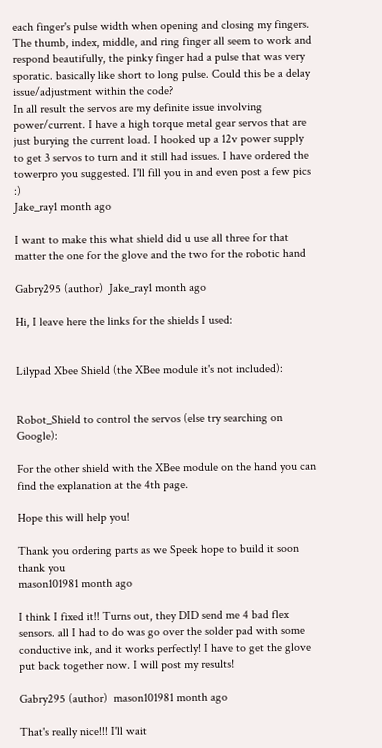each finger's pulse width when opening and closing my fingers. The thumb, index, middle, and ring finger all seem to work and respond beautifully, the pinky finger had a pulse that was very sporatic. basically like short to long pulse. Could this be a delay issue/adjustment within the code?
In all result the servos are my definite issue involving power/current. I have a high torque metal gear servos that are just burying the current load. I hooked up a 12v power supply to get 3 servos to turn and it still had issues. I have ordered the towerpro you suggested. I'll fill you in and even post a few pics :)
Jake_ray1 month ago

I want to make this what shield did u use all three for that matter the one for the glove and the two for the robotic hand

Gabry295 (author)  Jake_ray1 month ago

Hi, I leave here the links for the shields I used:


Lilypad Xbee Shield (the XBee module it's not included):


Robot_Shield to control the servos (else try searching on Google):

For the other shield with the XBee module on the hand you can find the explanation at the 4th page.

Hope this will help you!

Thank you ordering parts as we Speek hope to build it soon thank you
mason101981 month ago

I think I fixed it!! Turns out, they DID send me 4 bad flex sensors. all I had to do was go over the solder pad with some conductive ink, and it works perfectly! I have to get the glove put back together now. I will post my results!

Gabry295 (author)  mason101981 month ago

That's really nice!!! I'll wait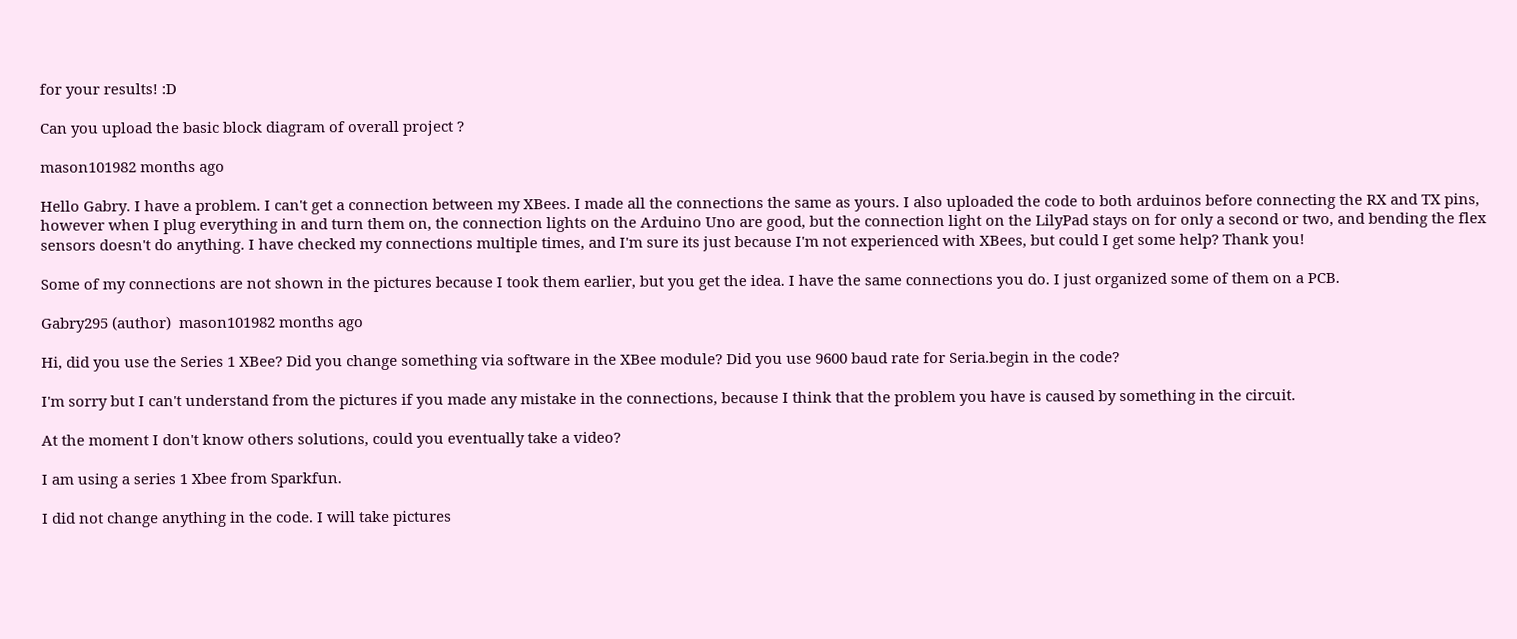for your results! :D

Can you upload the basic block diagram of overall project ?

mason101982 months ago

Hello Gabry. I have a problem. I can't get a connection between my XBees. I made all the connections the same as yours. I also uploaded the code to both arduinos before connecting the RX and TX pins, however when I plug everything in and turn them on, the connection lights on the Arduino Uno are good, but the connection light on the LilyPad stays on for only a second or two, and bending the flex sensors doesn't do anything. I have checked my connections multiple times, and I'm sure its just because I'm not experienced with XBees, but could I get some help? Thank you!

Some of my connections are not shown in the pictures because I took them earlier, but you get the idea. I have the same connections you do. I just organized some of them on a PCB.

Gabry295 (author)  mason101982 months ago

Hi, did you use the Series 1 XBee? Did you change something via software in the XBee module? Did you use 9600 baud rate for Seria.begin in the code?

I'm sorry but I can't understand from the pictures if you made any mistake in the connections, because I think that the problem you have is caused by something in the circuit.

At the moment I don't know others solutions, could you eventually take a video?

I am using a series 1 Xbee from Sparkfun.

I did not change anything in the code. I will take pictures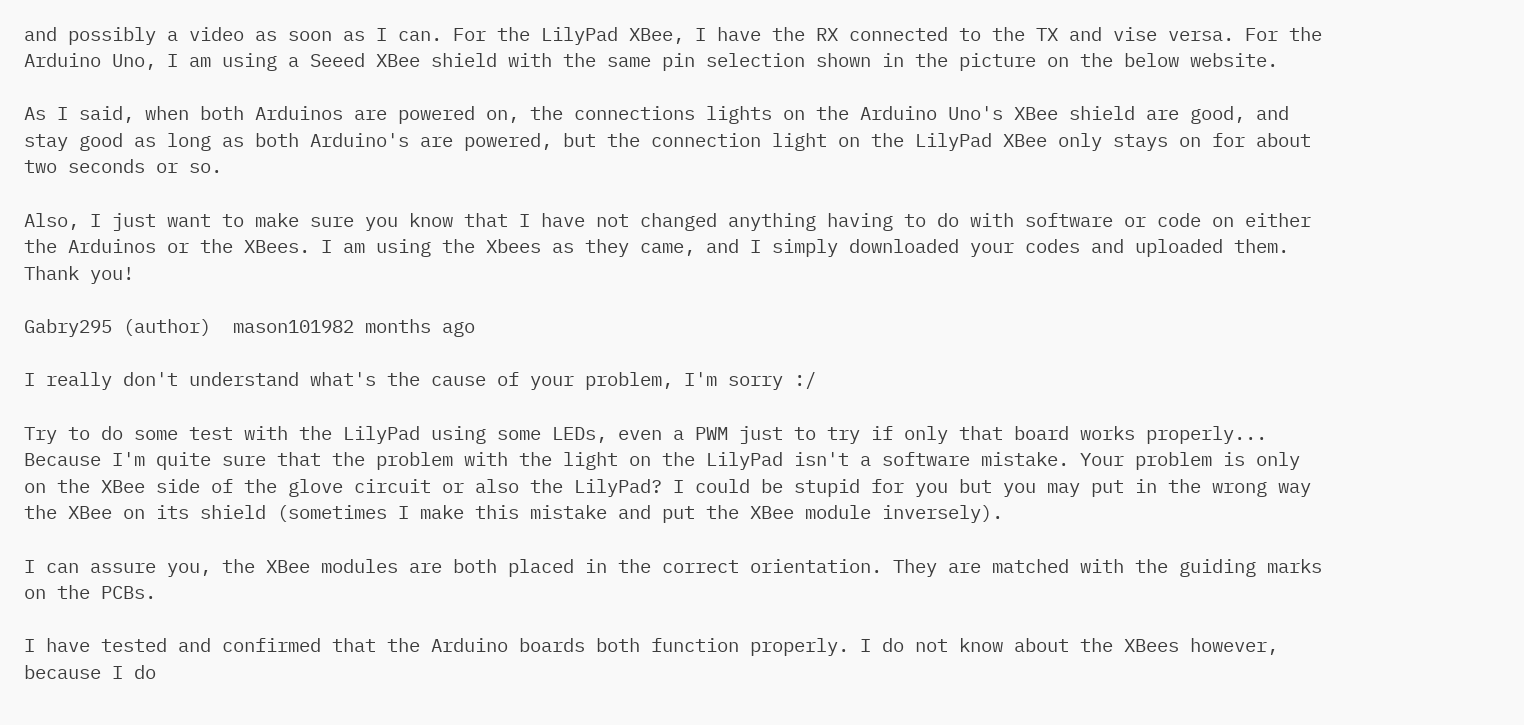and possibly a video as soon as I can. For the LilyPad XBee, I have the RX connected to the TX and vise versa. For the Arduino Uno, I am using a Seeed XBee shield with the same pin selection shown in the picture on the below website.

As I said, when both Arduinos are powered on, the connections lights on the Arduino Uno's XBee shield are good, and stay good as long as both Arduino's are powered, but the connection light on the LilyPad XBee only stays on for about two seconds or so.

Also, I just want to make sure you know that I have not changed anything having to do with software or code on either the Arduinos or the XBees. I am using the Xbees as they came, and I simply downloaded your codes and uploaded them. Thank you!

Gabry295 (author)  mason101982 months ago

I really don't understand what's the cause of your problem, I'm sorry :/

Try to do some test with the LilyPad using some LEDs, even a PWM just to try if only that board works properly... Because I'm quite sure that the problem with the light on the LilyPad isn't a software mistake. Your problem is only on the XBee side of the glove circuit or also the LilyPad? I could be stupid for you but you may put in the wrong way the XBee on its shield (sometimes I make this mistake and put the XBee module inversely).

I can assure you, the XBee modules are both placed in the correct orientation. They are matched with the guiding marks on the PCBs.

I have tested and confirmed that the Arduino boards both function properly. I do not know about the XBees however, because I do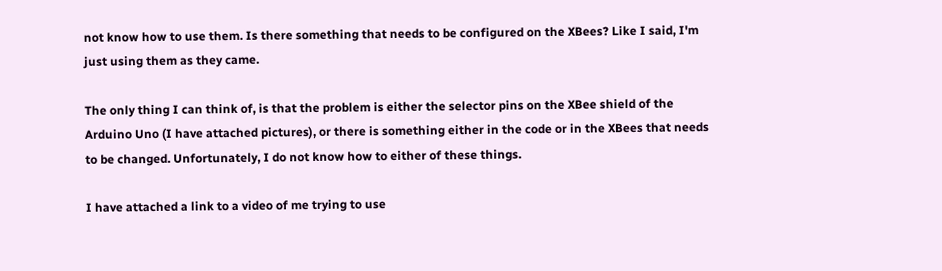not know how to use them. Is there something that needs to be configured on the XBees? Like I said, I'm just using them as they came.

The only thing I can think of, is that the problem is either the selector pins on the XBee shield of the Arduino Uno (I have attached pictures), or there is something either in the code or in the XBees that needs to be changed. Unfortunately, I do not know how to either of these things.

I have attached a link to a video of me trying to use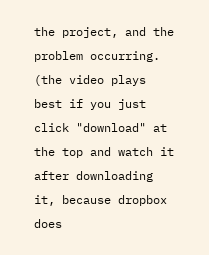the project, and the problem occurring. (the video plays best if you just click "download" at the top and watch it after downloading it, because dropbox does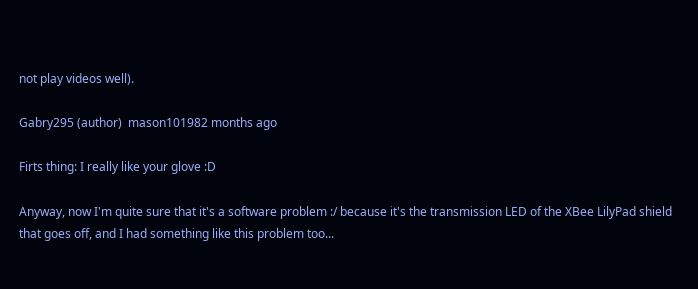not play videos well).

Gabry295 (author)  mason101982 months ago

Firts thing: I really like your glove :D

Anyway, now I'm quite sure that it's a software problem :/ because it's the transmission LED of the XBee LilyPad shield that goes off, and I had something like this problem too...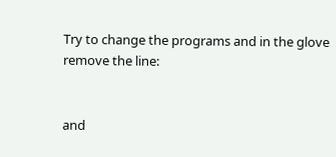Try to change the programs and in the glove remove the line:


and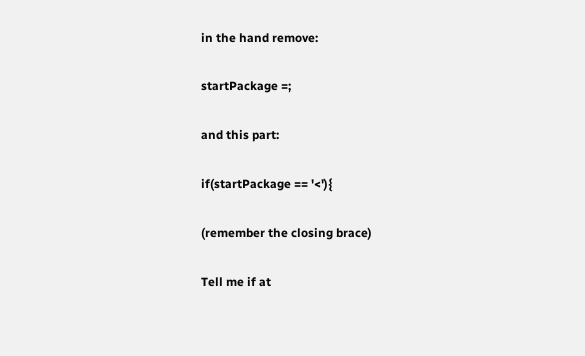in the hand remove:

startPackage =;

and this part:

if(startPackage == '<'){

(remember the closing brace)

Tell me if at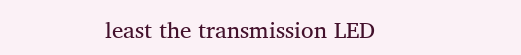least the transmission LED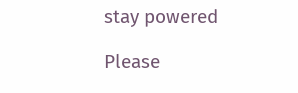stay powered

Please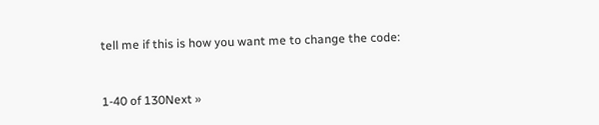tell me if this is how you want me to change the code:



1-40 of 130Next »